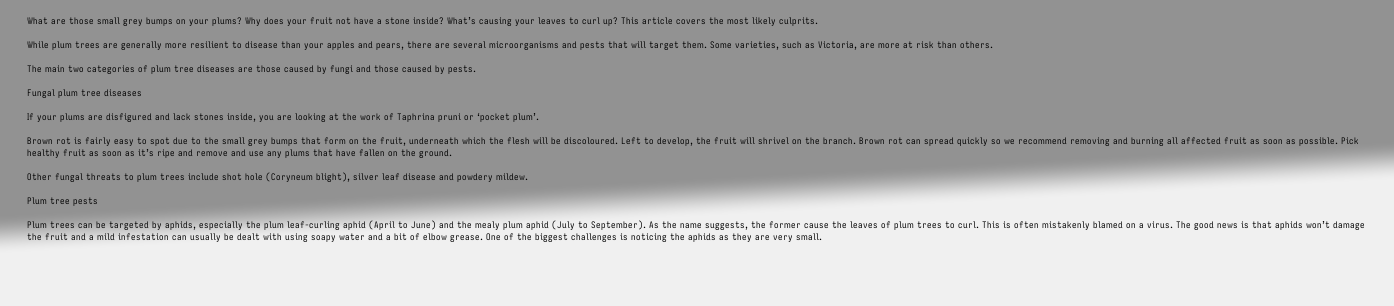What are those small grey bumps on your plums? Why does your fruit not have a stone inside? What’s causing your leaves to curl up? This article covers the most likely culprits.

While plum trees are generally more resilient to disease than your apples and pears, there are several microorganisms and pests that will target them. Some varieties, such as Victoria, are more at risk than others.

The main two categories of plum tree diseases are those caused by fungi and those caused by pests.

Fungal plum tree diseases

If your plums are disfigured and lack stones inside, you are looking at the work of Taphrina pruni or ‘pocket plum’.

Brown rot is fairly easy to spot due to the small grey bumps that form on the fruit, underneath which the flesh will be discoloured. Left to develop, the fruit will shrivel on the branch. Brown rot can spread quickly so we recommend removing and burning all affected fruit as soon as possible. Pick healthy fruit as soon as it’s ripe and remove and use any plums that have fallen on the ground.

Other fungal threats to plum trees include shot hole (Coryneum blight), silver leaf disease and powdery mildew.

Plum tree pests

Plum trees can be targeted by aphids, especially the plum leaf-curling aphid (April to June) and the mealy plum aphid (July to September). As the name suggests, the former cause the leaves of plum trees to curl. This is often mistakenly blamed on a virus. The good news is that aphids won’t damage the fruit and a mild infestation can usually be dealt with using soapy water and a bit of elbow grease. One of the biggest challenges is noticing the aphids as they are very small.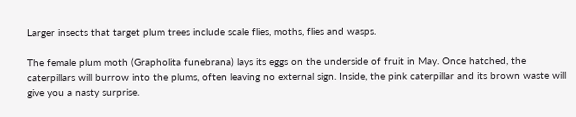Larger insects that target plum trees include scale flies, moths, flies and wasps.

The female plum moth (Grapholita funebrana) lays its eggs on the underside of fruit in May. Once hatched, the caterpillars will burrow into the plums, often leaving no external sign. Inside, the pink caterpillar and its brown waste will give you a nasty surprise.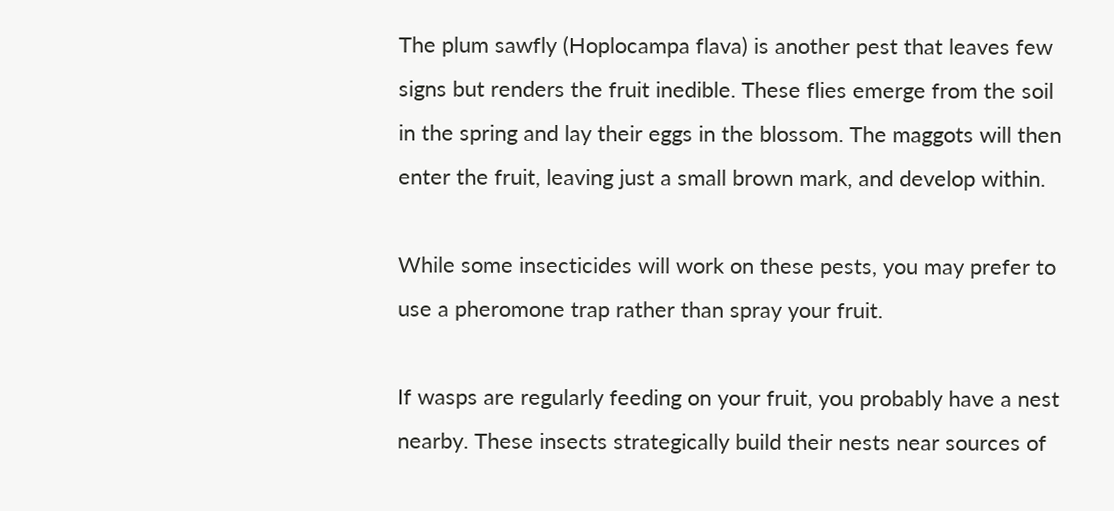The plum sawfly (Hoplocampa flava) is another pest that leaves few signs but renders the fruit inedible. These flies emerge from the soil in the spring and lay their eggs in the blossom. The maggots will then enter the fruit, leaving just a small brown mark, and develop within.

While some insecticides will work on these pests, you may prefer to use a pheromone trap rather than spray your fruit.

If wasps are regularly feeding on your fruit, you probably have a nest nearby. These insects strategically build their nests near sources of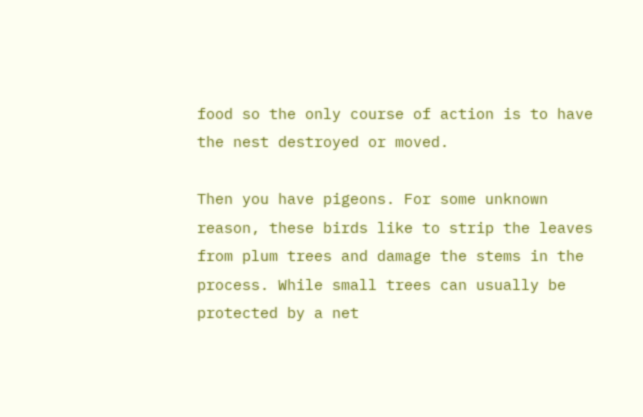food so the only course of action is to have the nest destroyed or moved.

Then you have pigeons. For some unknown reason, these birds like to strip the leaves from plum trees and damage the stems in the process. While small trees can usually be protected by a net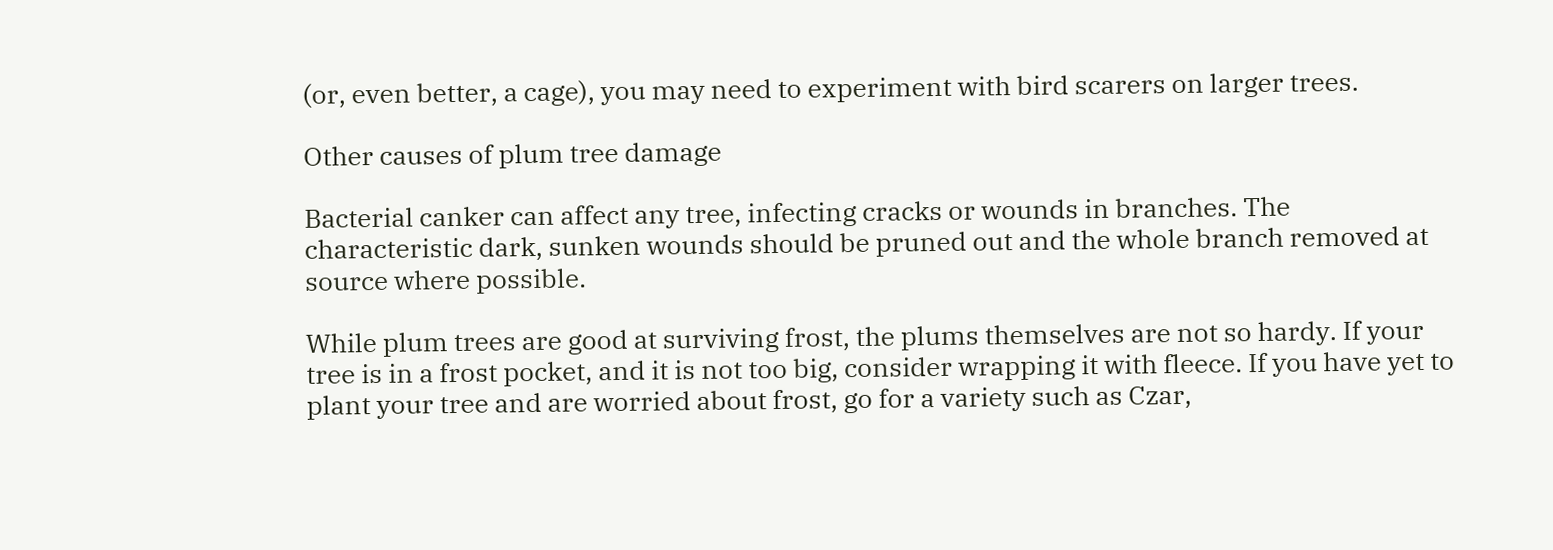(or, even better, a cage), you may need to experiment with bird scarers on larger trees.

Other causes of plum tree damage

Bacterial canker can affect any tree, infecting cracks or wounds in branches. The characteristic dark, sunken wounds should be pruned out and the whole branch removed at source where possible.

While plum trees are good at surviving frost, the plums themselves are not so hardy. If your tree is in a frost pocket, and it is not too big, consider wrapping it with fleece. If you have yet to plant your tree and are worried about frost, go for a variety such as Czar,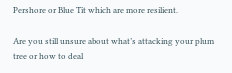Pershore or Blue Tit which are more resilient.

Are you still unsure about what’s attacking your plum tree or how to deal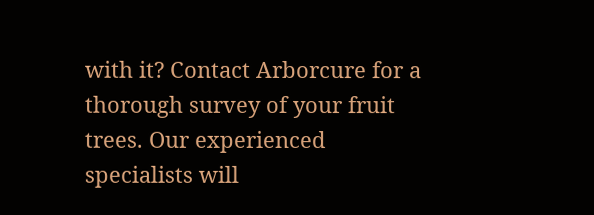with it? Contact Arborcure for a thorough survey of your fruit trees. Our experienced specialists will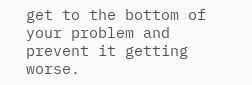get to the bottom of your problem and prevent it getting worse.